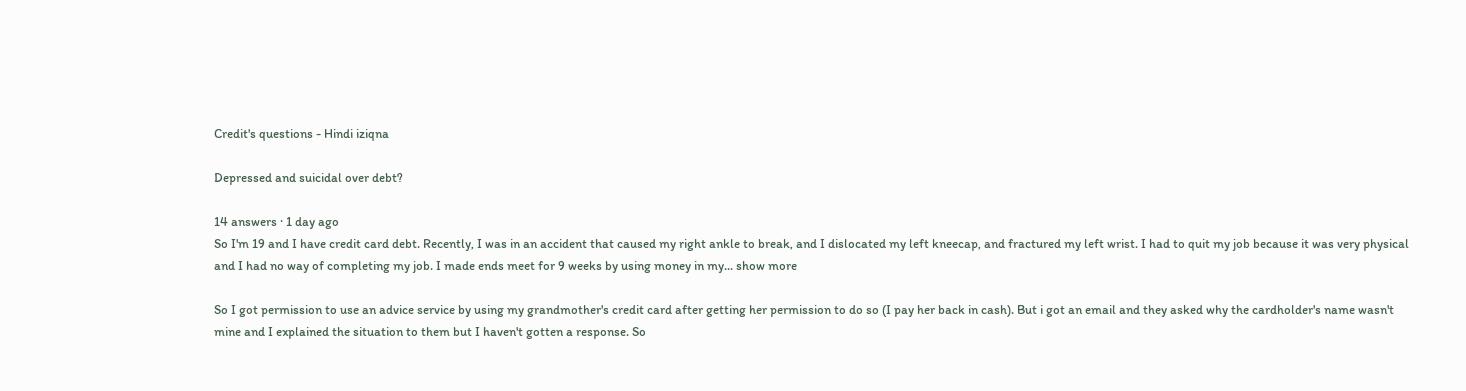Credit's questions - Hindi iziqna

Depressed and suicidal over debt?

14 answers · 1 day ago
So I'm 19 and I have credit card debt. Recently, I was in an accident that caused my right ankle to break, and I dislocated my left kneecap, and fractured my left wrist. I had to quit my job because it was very physical and I had no way of completing my job. I made ends meet for 9 weeks by using money in my... show more

So I got permission to use an advice service by using my grandmother's credit card after getting her permission to do so (I pay her back in cash). But i got an email and they asked why the cardholder's name wasn't mine and I explained the situation to them but I haven't gotten a response. So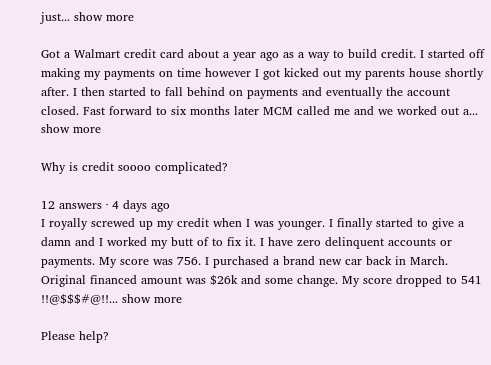just... show more

Got a Walmart credit card about a year ago as a way to build credit. I started off making my payments on time however I got kicked out my parents house shortly after. I then started to fall behind on payments and eventually the account closed. Fast forward to six months later MCM called me and we worked out a... show more

Why is credit soooo complicated?

12 answers · 4 days ago
I royally screwed up my credit when I was younger. I finally started to give a damn and I worked my butt of to fix it. I have zero delinquent accounts or payments. My score was 756. I purchased a brand new car back in March. Original financed amount was $26k and some change. My score dropped to 541 !!@$$$#@!!... show more

Please help?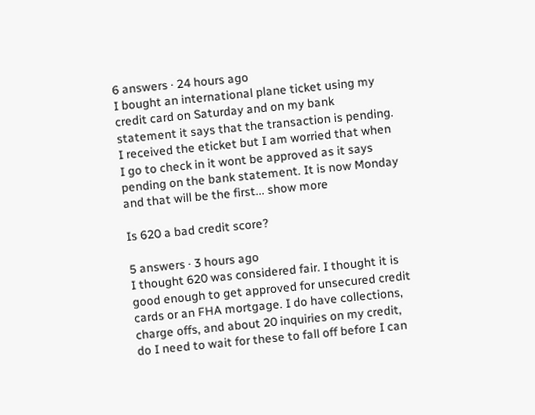6 answers · 24 hours ago
I bought an international plane ticket using my credit card on Saturday and on my bank statement it says that the transaction is pending. I received the eticket but I am worried that when I go to check in it wont be approved as it says pending on the bank statement. It is now Monday and that will be the first... show more

Is 620 a bad credit score?

5 answers · 3 hours ago
I thought 620 was considered fair. I thought it is good enough to get approved for unsecured credit cards or an FHA mortgage. I do have collections, charge offs, and about 20 inquiries on my credit, do I need to wait for these to fall off before I can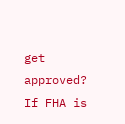get approved? If FHA is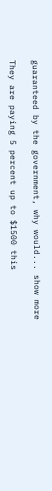guaranteed by the government, why would... show more

They are paying 5 percent up to $1500 this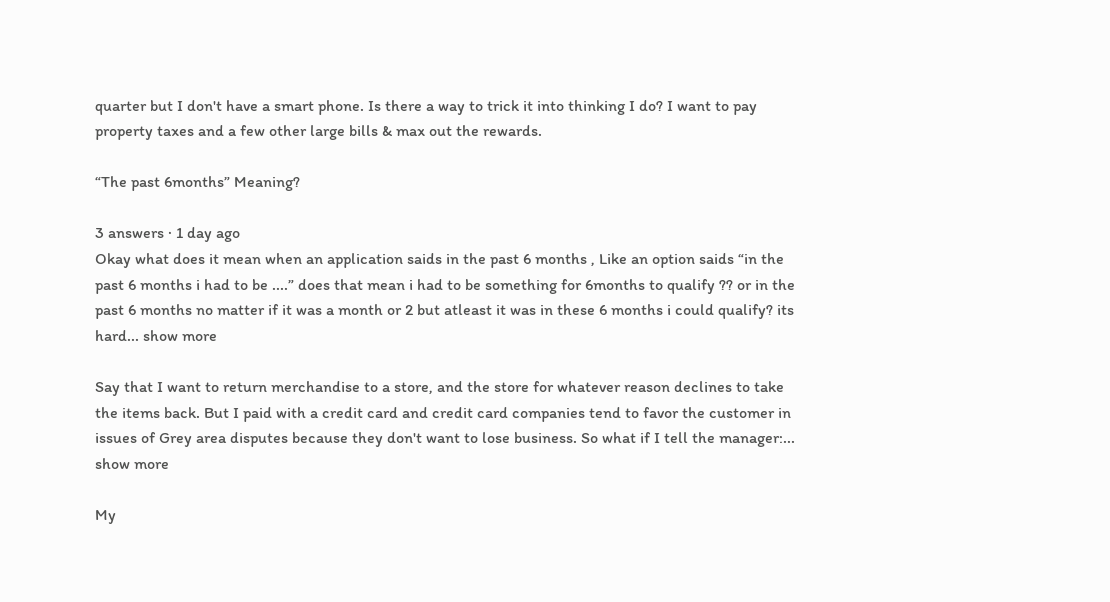quarter but I don't have a smart phone. Is there a way to trick it into thinking I do? I want to pay property taxes and a few other large bills & max out the rewards.

“The past 6months” Meaning?

3 answers · 1 day ago
Okay what does it mean when an application saids in the past 6 months , Like an option saids “in the past 6 months i had to be ....” does that mean i had to be something for 6months to qualify ?? or in the past 6 months no matter if it was a month or 2 but atleast it was in these 6 months i could qualify? its hard... show more

Say that I want to return merchandise to a store, and the store for whatever reason declines to take the items back. But I paid with a credit card and credit card companies tend to favor the customer in issues of Grey area disputes because they don't want to lose business. So what if I tell the manager:... show more

My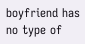boyfriend has no type of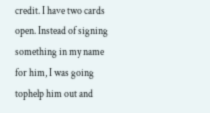credit. I have two cards open. Instead of signing something in my name for him, I was going tophelp him out and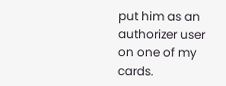put him as an authorizer user on one of my cards.